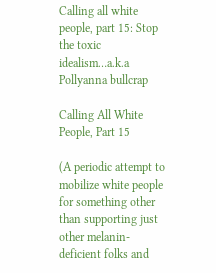Calling all white people, part 15: Stop the toxic idealism…a.k.a Pollyanna bullcrap

Calling All White People, Part 15

(A periodic attempt to mobilize white people for something other than supporting just other melanin-deficient folks and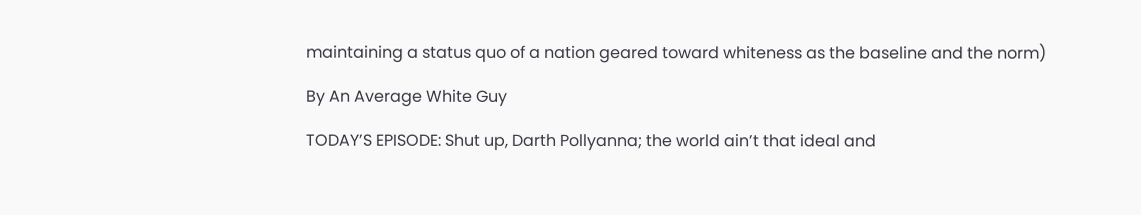maintaining a status quo of a nation geared toward whiteness as the baseline and the norm)

By An Average White Guy

TODAY’S EPISODE: Shut up, Darth Pollyanna; the world ain’t that ideal and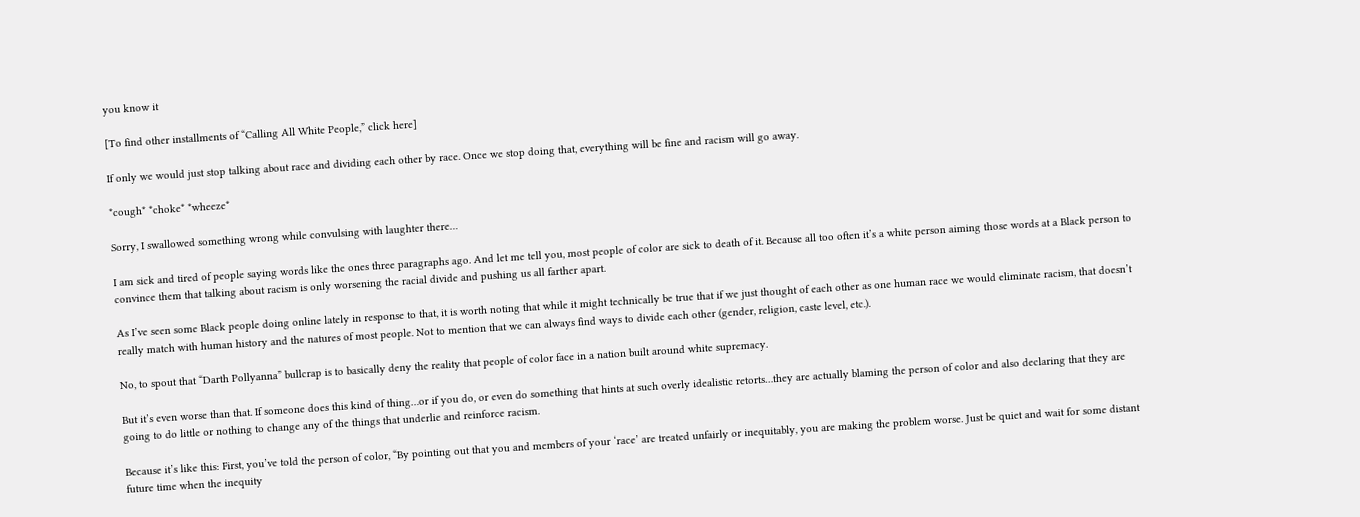you know it

[To find other installments of “Calling All White People,” click here]

If only we would just stop talking about race and dividing each other by race. Once we stop doing that, everything will be fine and racism will go away.

*cough* *choke* *wheeze*

Sorry, I swallowed something wrong while convulsing with laughter there…

I am sick and tired of people saying words like the ones three paragraphs ago. And let me tell you, most people of color are sick to death of it. Because all too often it’s a white person aiming those words at a Black person to convince them that talking about racism is only worsening the racial divide and pushing us all farther apart.

As I’ve seen some Black people doing online lately in response to that, it is worth noting that while it might technically be true that if we just thought of each other as one human race we would eliminate racism, that doesn’t really match with human history and the natures of most people. Not to mention that we can always find ways to divide each other (gender, religion, caste level, etc.).

No, to spout that “Darth Pollyanna” bullcrap is to basically deny the reality that people of color face in a nation built around white supremacy.

But it’s even worse than that. If someone does this kind of thing…or if you do, or even do something that hints at such overly idealistic retorts…they are actually blaming the person of color and also declaring that they are going to do little or nothing to change any of the things that underlie and reinforce racism.

Because it’s like this: First, you’ve told the person of color, “By pointing out that you and members of your ‘race’ are treated unfairly or inequitably, you are making the problem worse. Just be quiet and wait for some distant future time when the inequity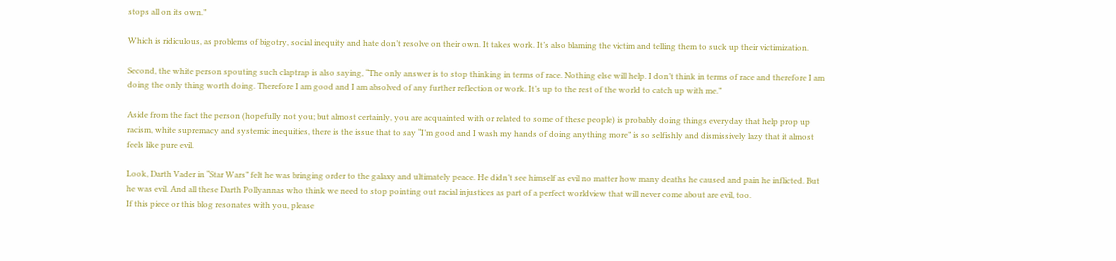stops all on its own.”

Which is ridiculous, as problems of bigotry, social inequity and hate don’t resolve on their own. It takes work. It’s also blaming the victim and telling them to suck up their victimization.

Second, the white person spouting such claptrap is also saying, “The only answer is to stop thinking in terms of race. Nothing else will help. I don’t think in terms of race and therefore I am doing the only thing worth doing. Therefore I am good and I am absolved of any further reflection or work. It’s up to the rest of the world to catch up with me.”

Aside from the fact the person (hopefully not you; but almost certainly, you are acquainted with or related to some of these people) is probably doing things everyday that help prop up racism, white supremacy and systemic inequities, there is the issue that to say “I’m good and I wash my hands of doing anything more” is so selfishly and dismissively lazy that it almost feels like pure evil.

Look, Darth Vader in “Star Wars” felt he was bringing order to the galaxy and ultimately peace. He didn’t see himself as evil no matter how many deaths he caused and pain he inflicted. But he was evil. And all these Darth Pollyannas who think we need to stop pointing out racial injustices as part of a perfect worldview that will never come about are evil, too.
If this piece or this blog resonates with you, please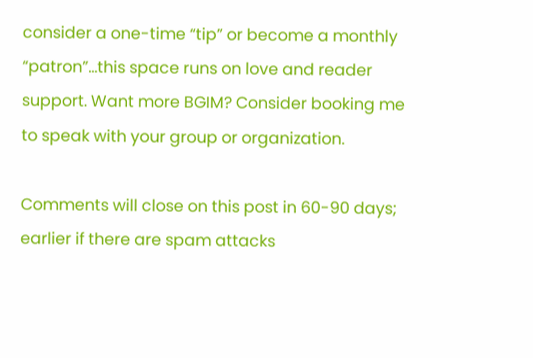consider a one-time “tip” or become a monthly “patron”…this space runs on love and reader support. Want more BGIM? Consider booking me to speak with your group or organization.

Comments will close on this post in 60-90 days; earlier if there are spam attacks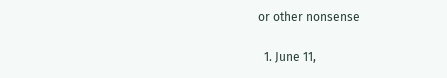or other nonsense

  1. June 11,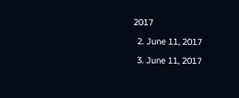2017
  2. June 11, 2017
  3. June 11, 2017